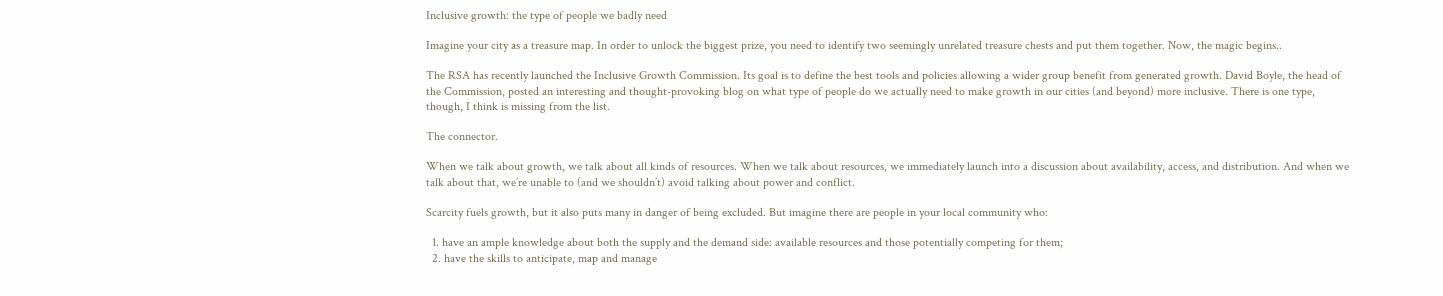Inclusive growth: the type of people we badly need

Imagine your city as a treasure map. In order to unlock the biggest prize, you need to identify two seemingly unrelated treasure chests and put them together. Now, the magic begins..

The RSA has recently launched the Inclusive Growth Commission. Its goal is to define the best tools and policies allowing a wider group benefit from generated growth. David Boyle, the head of the Commission, posted an interesting and thought-provoking blog on what type of people do we actually need to make growth in our cities (and beyond) more inclusive. There is one type, though, I think is missing from the list.

The connector.

When we talk about growth, we talk about all kinds of resources. When we talk about resources, we immediately launch into a discussion about availability, access, and distribution. And when we talk about that, we’re unable to (and we shouldn’t) avoid talking about power and conflict.

Scarcity fuels growth, but it also puts many in danger of being excluded. But imagine there are people in your local community who:

  1. have an ample knowledge about both the supply and the demand side: available resources and those potentially competing for them;
  2. have the skills to anticipate, map and manage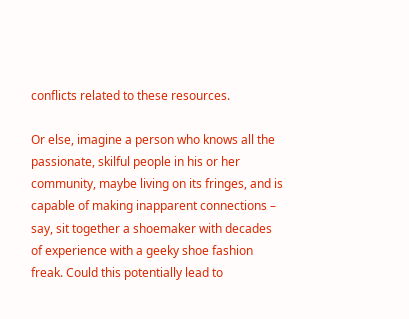conflicts related to these resources.

Or else, imagine a person who knows all the passionate, skilful people in his or her community, maybe living on its fringes, and is capable of making inapparent connections – say, sit together a shoemaker with decades of experience with a geeky shoe fashion freak. Could this potentially lead to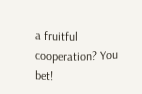a fruitful cooperation? You bet!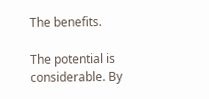The benefits.

The potential is considerable. By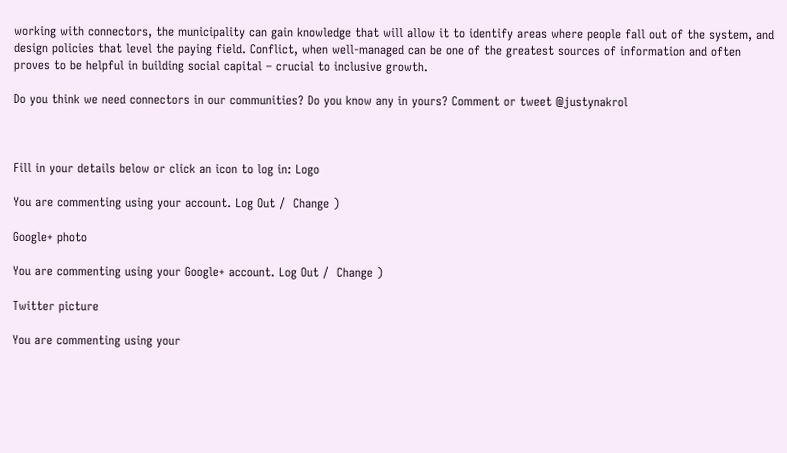working with connectors, the municipality can gain knowledge that will allow it to identify areas where people fall out of the system, and design policies that level the paying field. Conflict, when well-managed can be one of the greatest sources of information and often proves to be helpful in building social capital – crucial to inclusive growth.

Do you think we need connectors in our communities? Do you know any in yours? Comment or tweet @justynakrol



Fill in your details below or click an icon to log in: Logo

You are commenting using your account. Log Out /  Change )

Google+ photo

You are commenting using your Google+ account. Log Out /  Change )

Twitter picture

You are commenting using your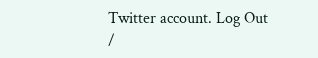Twitter account. Log Out /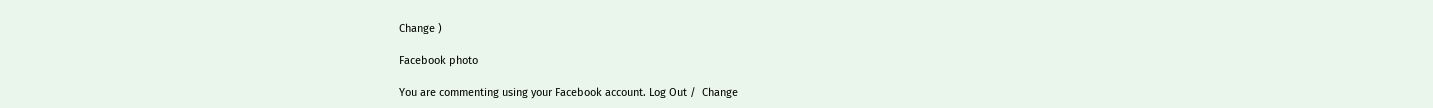Change )

Facebook photo

You are commenting using your Facebook account. Log Out /  Change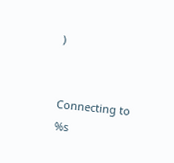)


Connecting to %s